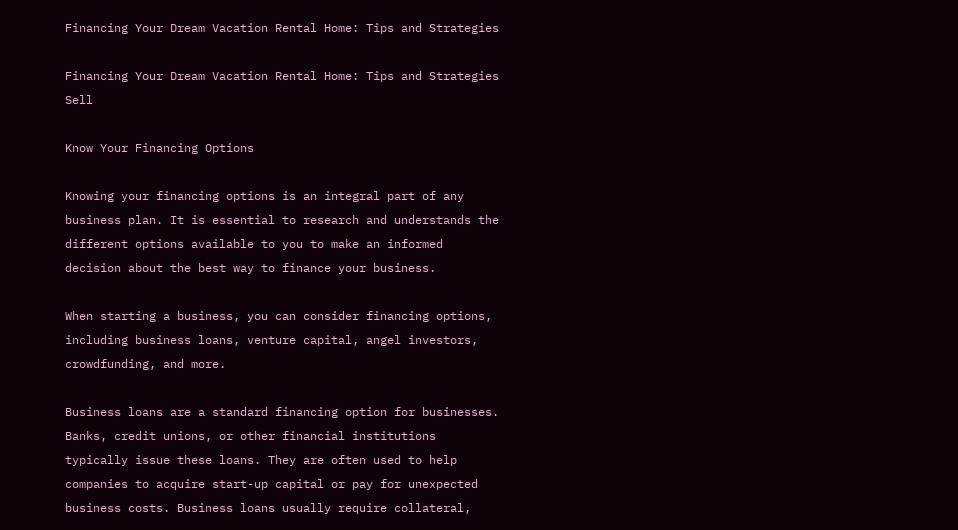Financing Your Dream Vacation Rental Home: Tips and Strategies

Financing Your Dream Vacation Rental Home: Tips and Strategies Sell

Know Your Financing Options

Knowing your financing options is an integral part of any business plan. It is essential to research and understands the different options available to you to make an informed decision about the best way to finance your business.

When starting a business, you can consider financing options, including business loans, venture capital, angel investors, crowdfunding, and more.

Business loans are a standard financing option for businesses. Banks, credit unions, or other financial institutions typically issue these loans. They are often used to help companies to acquire start-up capital or pay for unexpected business costs. Business loans usually require collateral,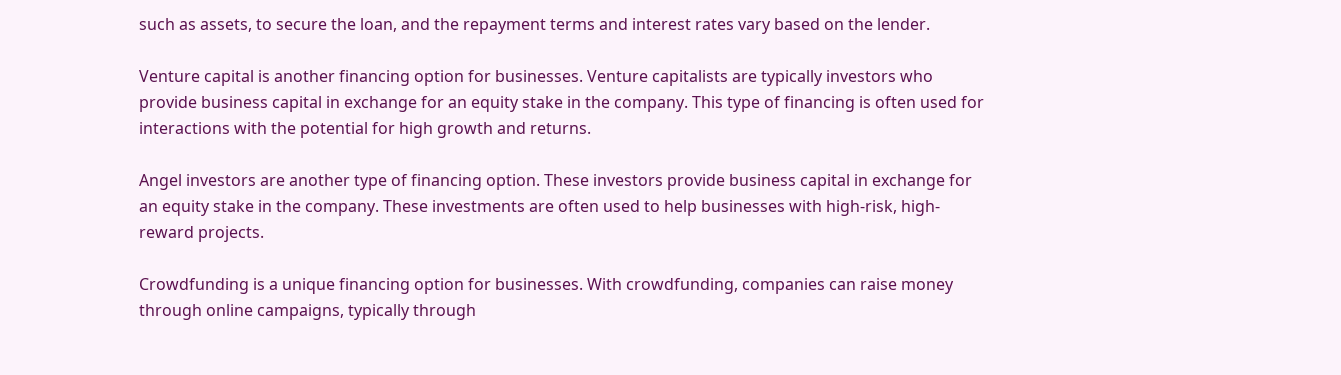such as assets, to secure the loan, and the repayment terms and interest rates vary based on the lender.

Venture capital is another financing option for businesses. Venture capitalists are typically investors who provide business capital in exchange for an equity stake in the company. This type of financing is often used for interactions with the potential for high growth and returns.

Angel investors are another type of financing option. These investors provide business capital in exchange for an equity stake in the company. These investments are often used to help businesses with high-risk, high-reward projects.

Crowdfunding is a unique financing option for businesses. With crowdfunding, companies can raise money through online campaigns, typically through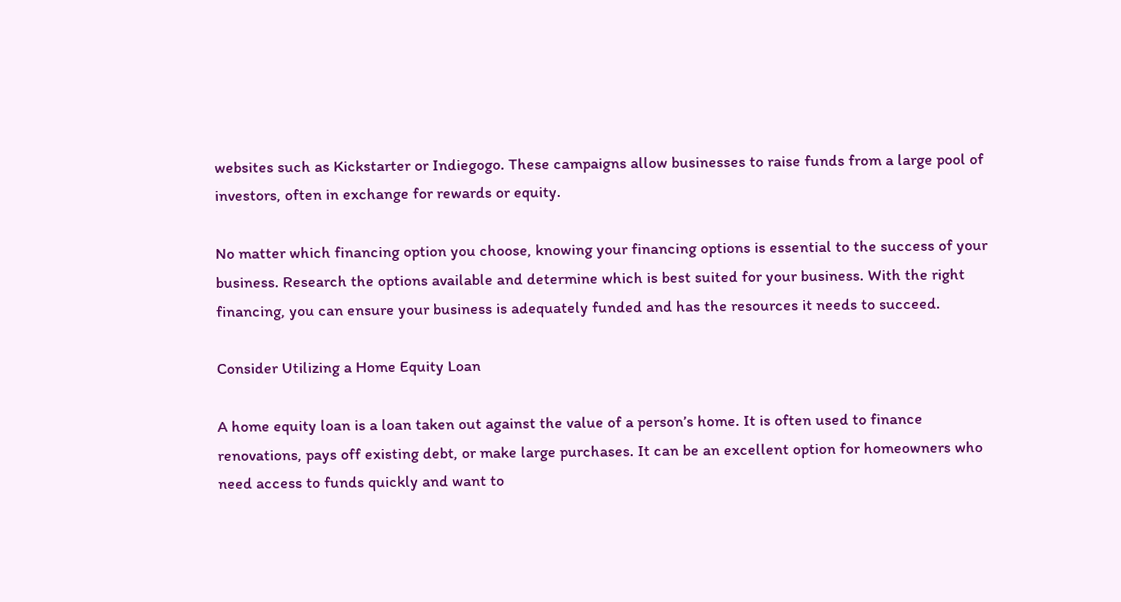websites such as Kickstarter or Indiegogo. These campaigns allow businesses to raise funds from a large pool of investors, often in exchange for rewards or equity.

No matter which financing option you choose, knowing your financing options is essential to the success of your business. Research the options available and determine which is best suited for your business. With the right financing, you can ensure your business is adequately funded and has the resources it needs to succeed.

Consider Utilizing a Home Equity Loan

A home equity loan is a loan taken out against the value of a person’s home. It is often used to finance renovations, pays off existing debt, or make large purchases. It can be an excellent option for homeowners who need access to funds quickly and want to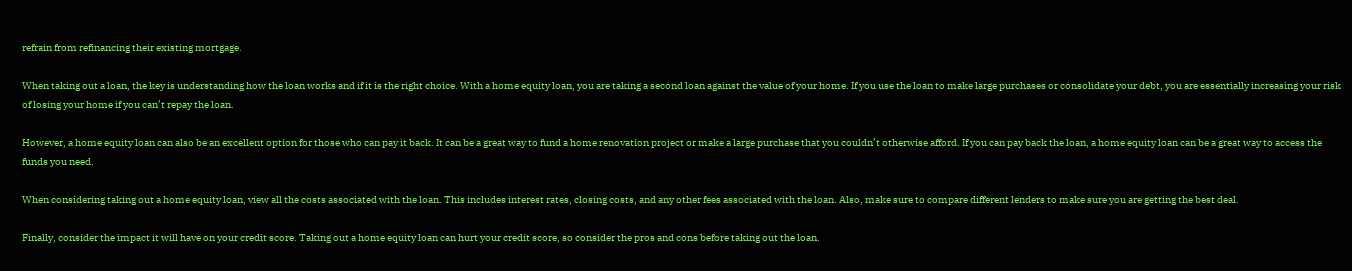refrain from refinancing their existing mortgage.

When taking out a loan, the key is understanding how the loan works and if it is the right choice. With a home equity loan, you are taking a second loan against the value of your home. If you use the loan to make large purchases or consolidate your debt, you are essentially increasing your risk of losing your home if you can’t repay the loan.

However, a home equity loan can also be an excellent option for those who can pay it back. It can be a great way to fund a home renovation project or make a large purchase that you couldn’t otherwise afford. If you can pay back the loan, a home equity loan can be a great way to access the funds you need.

When considering taking out a home equity loan, view all the costs associated with the loan. This includes interest rates, closing costs, and any other fees associated with the loan. Also, make sure to compare different lenders to make sure you are getting the best deal.

Finally, consider the impact it will have on your credit score. Taking out a home equity loan can hurt your credit score, so consider the pros and cons before taking out the loan.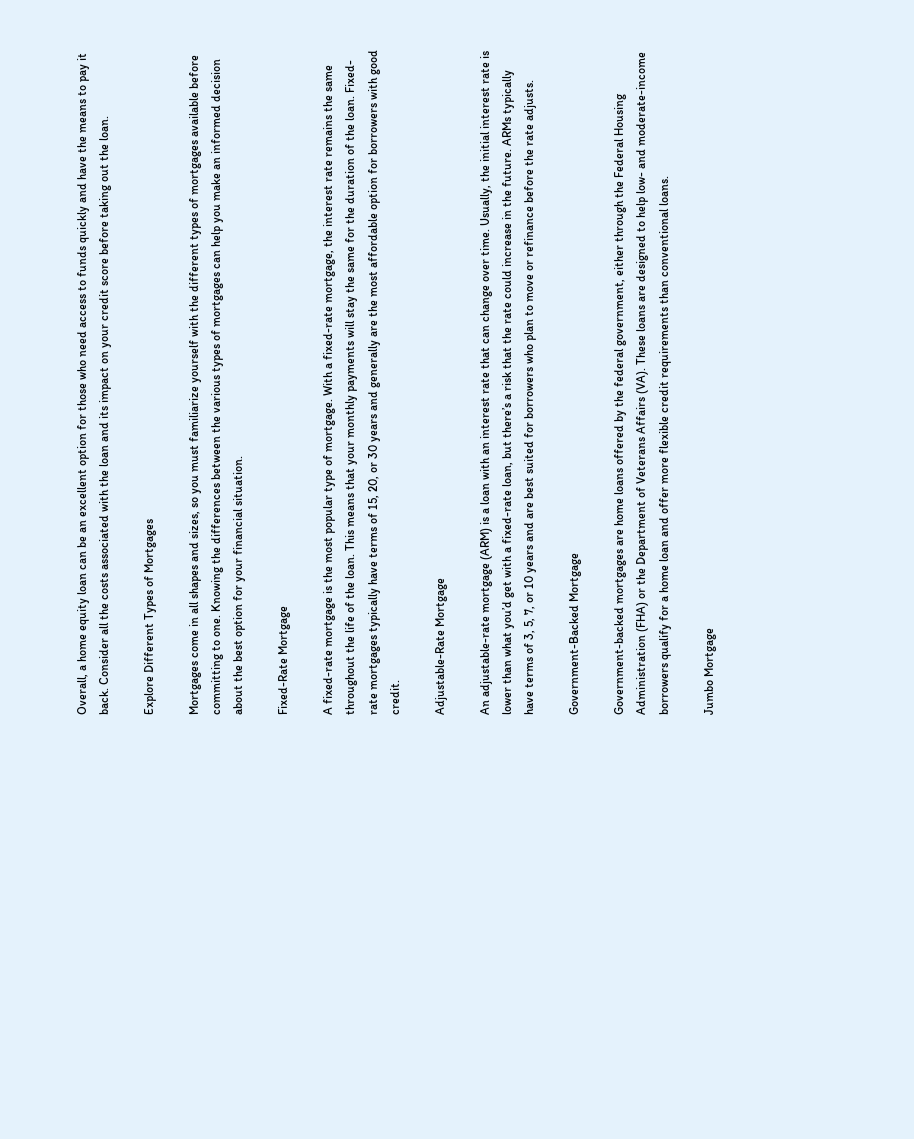Overall, a home equity loan can be an excellent option for those who need access to funds quickly and have the means to pay it back. Consider all the costs associated with the loan and its impact on your credit score before taking out the loan.

Explore Different Types of Mortgages

Mortgages come in all shapes and sizes, so you must familiarize yourself with the different types of mortgages available before committing to one. Knowing the differences between the various types of mortgages can help you make an informed decision about the best option for your financial situation.

Fixed-Rate Mortgage

A fixed-rate mortgage is the most popular type of mortgage. With a fixed-rate mortgage, the interest rate remains the same throughout the life of the loan. This means that your monthly payments will stay the same for the duration of the loan. Fixed-rate mortgages typically have terms of 15, 20, or 30 years and generally are the most affordable option for borrowers with good credit.

Adjustable-Rate Mortgage

An adjustable-rate mortgage (ARM) is a loan with an interest rate that can change over time. Usually, the initial interest rate is lower than what you’d get with a fixed-rate loan, but there’s a risk that the rate could increase in the future. ARMs typically have terms of 3, 5, 7, or 10 years and are best suited for borrowers who plan to move or refinance before the rate adjusts.

Government-Backed Mortgage

Government-backed mortgages are home loans offered by the federal government, either through the Federal Housing Administration (FHA) or the Department of Veterans Affairs (VA). These loans are designed to help low- and moderate-income borrowers qualify for a home loan and offer more flexible credit requirements than conventional loans.

Jumbo Mortgage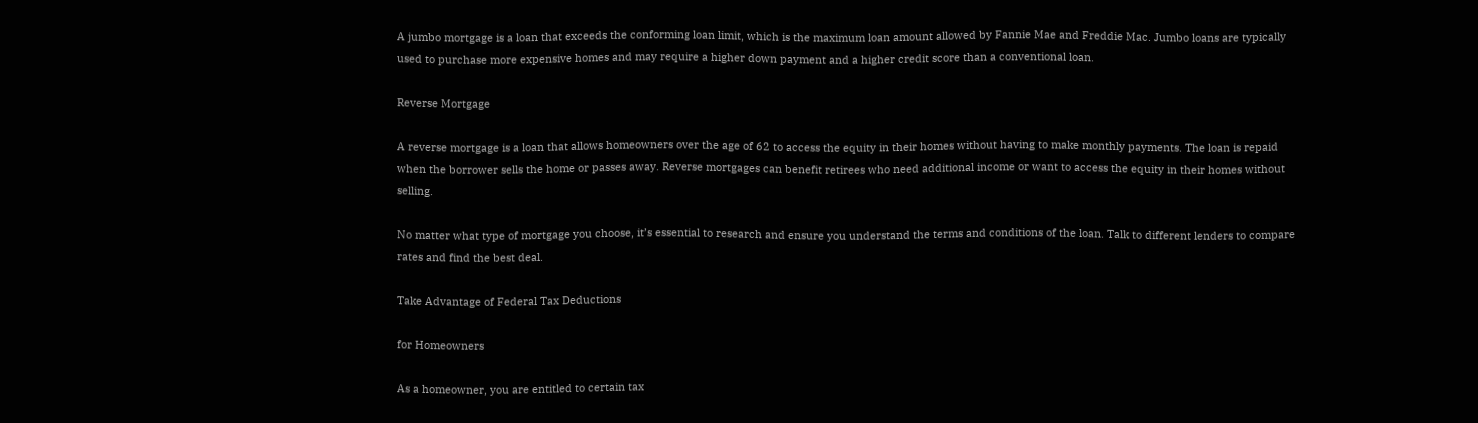A jumbo mortgage is a loan that exceeds the conforming loan limit, which is the maximum loan amount allowed by Fannie Mae and Freddie Mac. Jumbo loans are typically used to purchase more expensive homes and may require a higher down payment and a higher credit score than a conventional loan.

Reverse Mortgage

A reverse mortgage is a loan that allows homeowners over the age of 62 to access the equity in their homes without having to make monthly payments. The loan is repaid when the borrower sells the home or passes away. Reverse mortgages can benefit retirees who need additional income or want to access the equity in their homes without selling.

No matter what type of mortgage you choose, it’s essential to research and ensure you understand the terms and conditions of the loan. Talk to different lenders to compare rates and find the best deal.

Take Advantage of Federal Tax Deductions

for Homeowners

As a homeowner, you are entitled to certain tax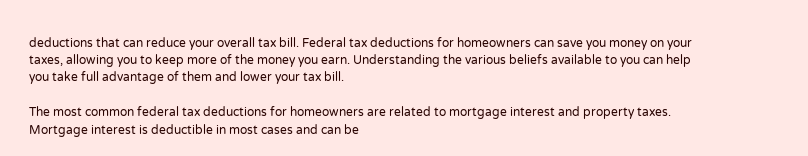deductions that can reduce your overall tax bill. Federal tax deductions for homeowners can save you money on your taxes, allowing you to keep more of the money you earn. Understanding the various beliefs available to you can help you take full advantage of them and lower your tax bill.

The most common federal tax deductions for homeowners are related to mortgage interest and property taxes. Mortgage interest is deductible in most cases and can be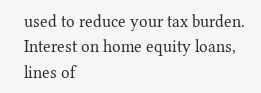used to reduce your tax burden. Interest on home equity loans, lines of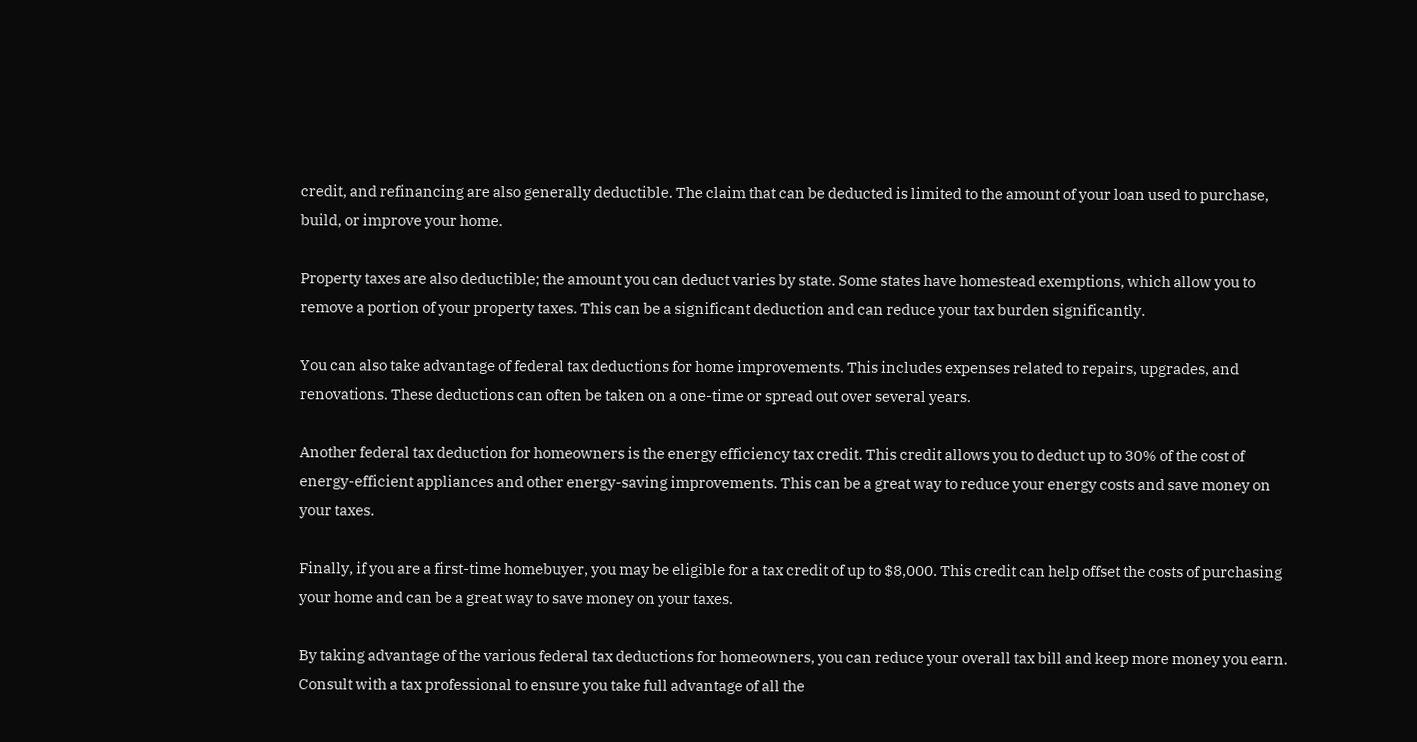credit, and refinancing are also generally deductible. The claim that can be deducted is limited to the amount of your loan used to purchase, build, or improve your home.

Property taxes are also deductible; the amount you can deduct varies by state. Some states have homestead exemptions, which allow you to remove a portion of your property taxes. This can be a significant deduction and can reduce your tax burden significantly.

You can also take advantage of federal tax deductions for home improvements. This includes expenses related to repairs, upgrades, and renovations. These deductions can often be taken on a one-time or spread out over several years.

Another federal tax deduction for homeowners is the energy efficiency tax credit. This credit allows you to deduct up to 30% of the cost of energy-efficient appliances and other energy-saving improvements. This can be a great way to reduce your energy costs and save money on your taxes.

Finally, if you are a first-time homebuyer, you may be eligible for a tax credit of up to $8,000. This credit can help offset the costs of purchasing your home and can be a great way to save money on your taxes.

By taking advantage of the various federal tax deductions for homeowners, you can reduce your overall tax bill and keep more money you earn. Consult with a tax professional to ensure you take full advantage of all the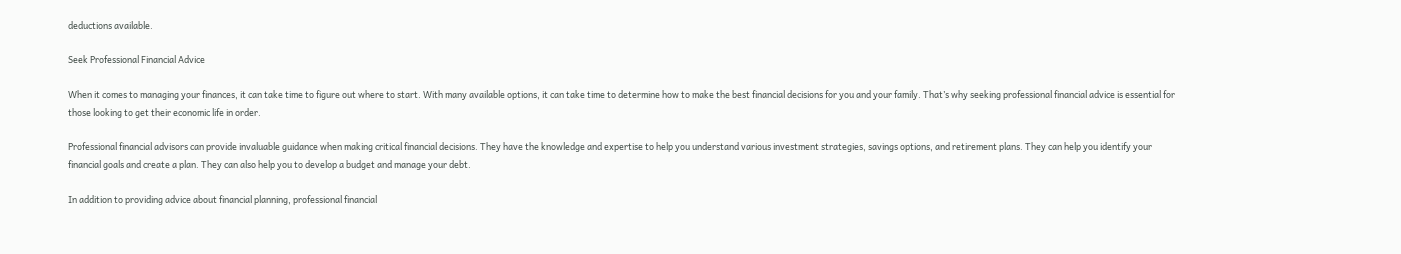deductions available.

Seek Professional Financial Advice

When it comes to managing your finances, it can take time to figure out where to start. With many available options, it can take time to determine how to make the best financial decisions for you and your family. That’s why seeking professional financial advice is essential for those looking to get their economic life in order.

Professional financial advisors can provide invaluable guidance when making critical financial decisions. They have the knowledge and expertise to help you understand various investment strategies, savings options, and retirement plans. They can help you identify your financial goals and create a plan. They can also help you to develop a budget and manage your debt.

In addition to providing advice about financial planning, professional financial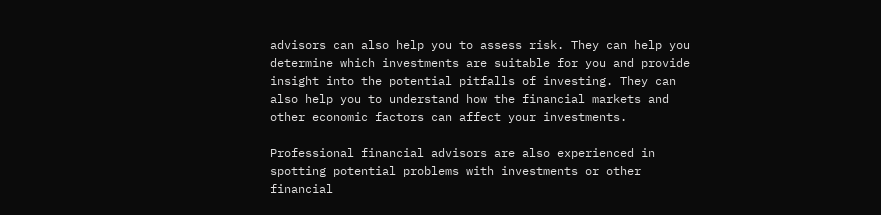advisors can also help you to assess risk. They can help you determine which investments are suitable for you and provide insight into the potential pitfalls of investing. They can also help you to understand how the financial markets and other economic factors can affect your investments.

Professional financial advisors are also experienced in spotting potential problems with investments or other financial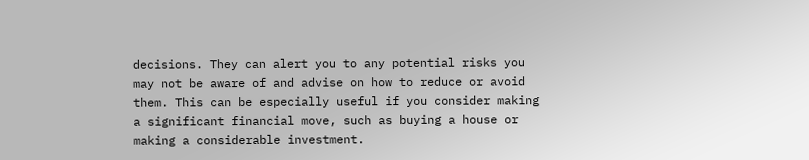decisions. They can alert you to any potential risks you may not be aware of and advise on how to reduce or avoid them. This can be especially useful if you consider making a significant financial move, such as buying a house or making a considerable investment.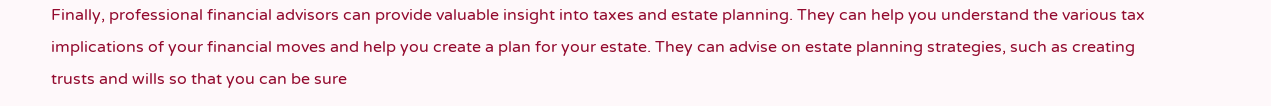Finally, professional financial advisors can provide valuable insight into taxes and estate planning. They can help you understand the various tax implications of your financial moves and help you create a plan for your estate. They can advise on estate planning strategies, such as creating trusts and wills so that you can be sure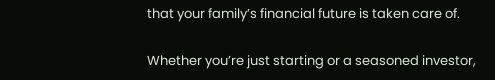that your family’s financial future is taken care of.

Whether you’re just starting or a seasoned investor,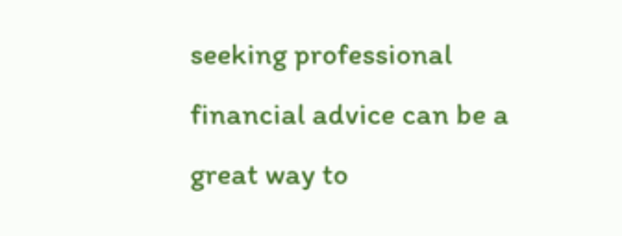seeking professional financial advice can be a great way to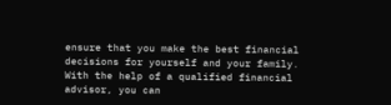ensure that you make the best financial decisions for yourself and your family. With the help of a qualified financial advisor, you can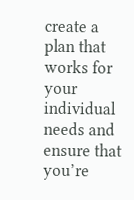create a plan that works for your individual needs and ensure that you’re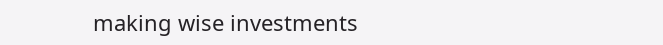making wise investments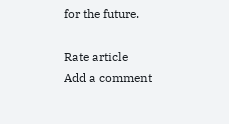for the future.

Rate article
Add a comment